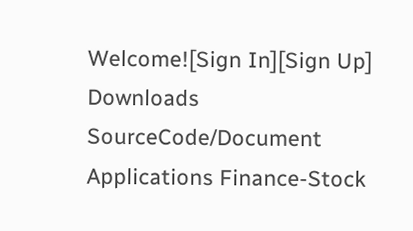Welcome![Sign In][Sign Up]
Downloads SourceCode/Document Applications Finance-Stock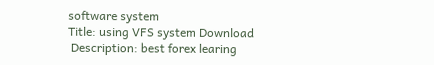software system
Title: using VFS system Download
 Description: best forex learing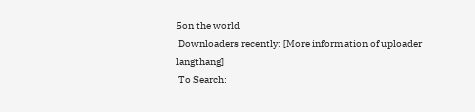5on the world
 Downloaders recently: [More information of uploader langthang]
 To Search: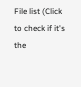File list (Click to check if it's the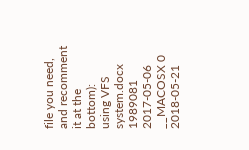file you need, and recomment it at the bottom):
using VFS system.docx 1989081 2017-05-06
__MACOSX 0 2018-05-21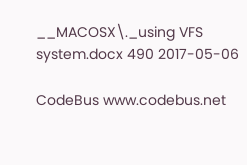__MACOSX\._using VFS system.docx 490 2017-05-06

CodeBus www.codebus.net